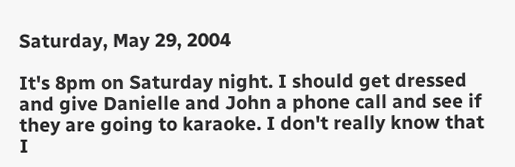Saturday, May 29, 2004

It's 8pm on Saturday night. I should get dressed and give Danielle and John a phone call and see if they are going to karaoke. I don't really know that I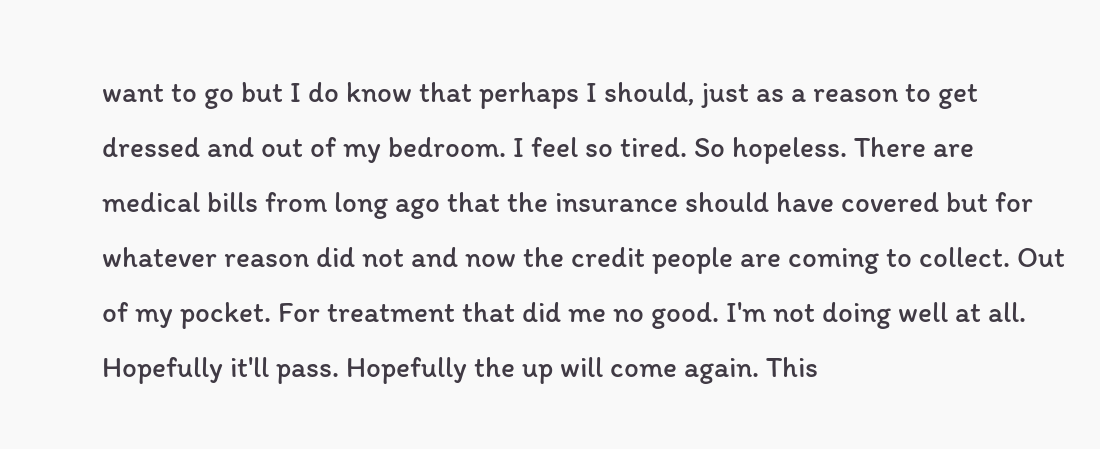want to go but I do know that perhaps I should, just as a reason to get dressed and out of my bedroom. I feel so tired. So hopeless. There are medical bills from long ago that the insurance should have covered but for whatever reason did not and now the credit people are coming to collect. Out of my pocket. For treatment that did me no good. I'm not doing well at all. Hopefully it'll pass. Hopefully the up will come again. This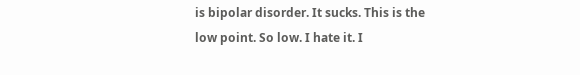is bipolar disorder. It sucks. This is the low point. So low. I hate it. I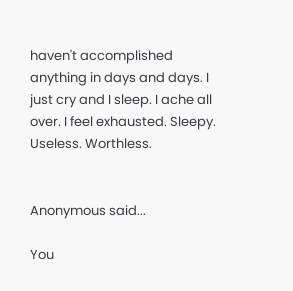haven't accomplished anything in days and days. I just cry and I sleep. I ache all over. I feel exhausted. Sleepy. Useless. Worthless.


Anonymous said...

You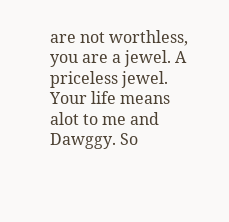are not worthless, you are a jewel. A priceless jewel. Your life means alot to me and Dawggy. So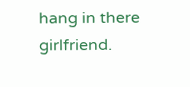hang in there girlfriend.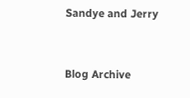Sandye and Jerry


Blog Archive